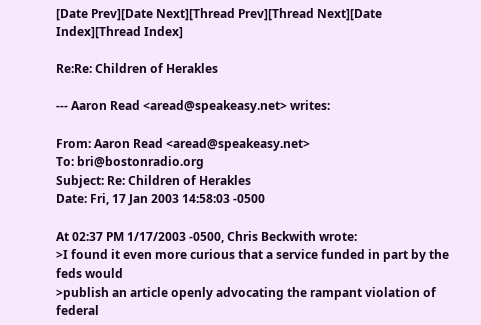[Date Prev][Date Next][Thread Prev][Thread Next][Date Index][Thread Index]

Re:Re: Children of Herakles

--- Aaron Read <aread@speakeasy.net> writes:

From: Aaron Read <aread@speakeasy.net>
To: bri@bostonradio.org
Subject: Re: Children of Herakles
Date: Fri, 17 Jan 2003 14:58:03 -0500

At 02:37 PM 1/17/2003 -0500, Chris Beckwith wrote:
>I found it even more curious that a service funded in part by the feds would
>publish an article openly advocating the rampant violation of federal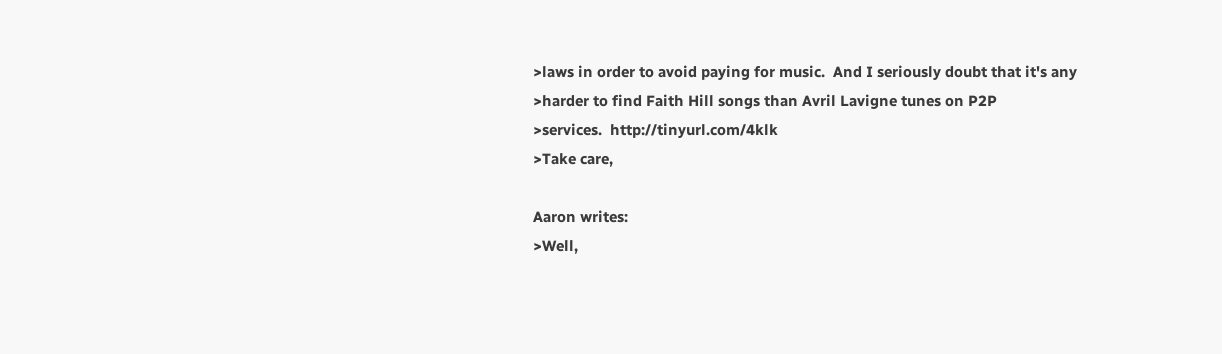>laws in order to avoid paying for music.  And I seriously doubt that it's any
>harder to find Faith Hill songs than Avril Lavigne tunes on P2P
>services.  http://tinyurl.com/4klk
>Take care,

Aaron writes:
>Well,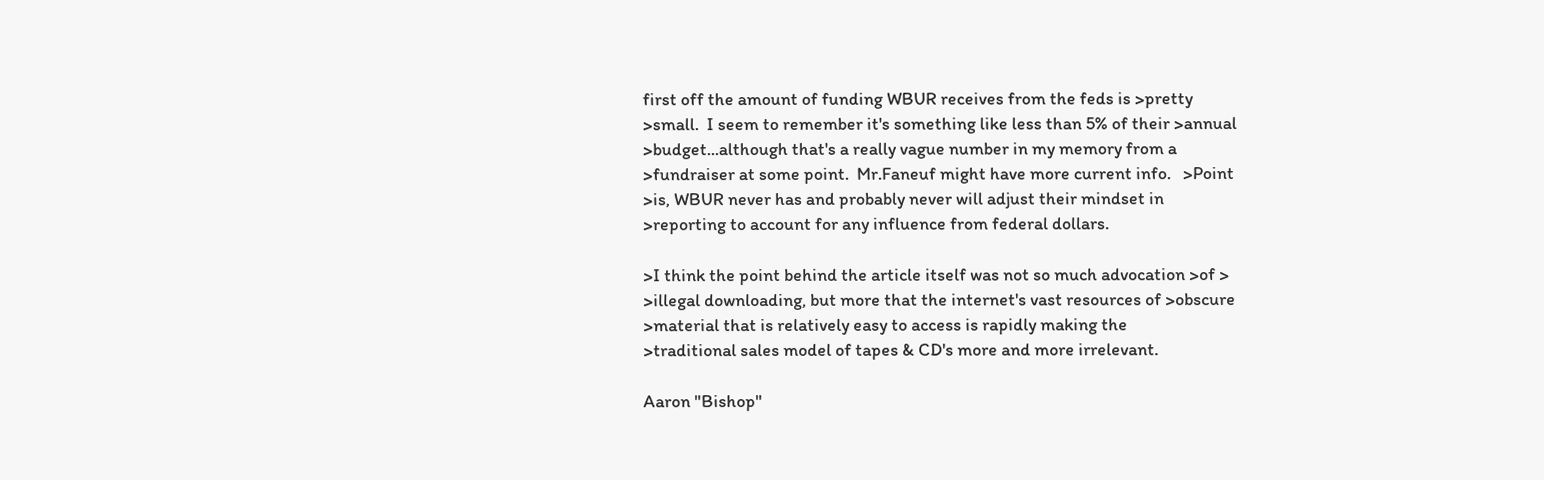first off the amount of funding WBUR receives from the feds is >pretty
>small.  I seem to remember it's something like less than 5% of their >annual
>budget...although that's a really vague number in my memory from a
>fundraiser at some point.  Mr.Faneuf might have more current info.   >Point
>is, WBUR never has and probably never will adjust their mindset in
>reporting to account for any influence from federal dollars.

>I think the point behind the article itself was not so much advocation >of >
>illegal downloading, but more that the internet's vast resources of >obscure
>material that is relatively easy to access is rapidly making the
>traditional sales model of tapes & CD's more and more irrelevant.

Aaron "Bishop"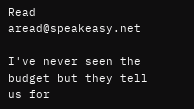Read             aread@speakeasy.net

I've never seen the budget but they tell us for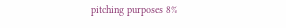pitching purposes 8%